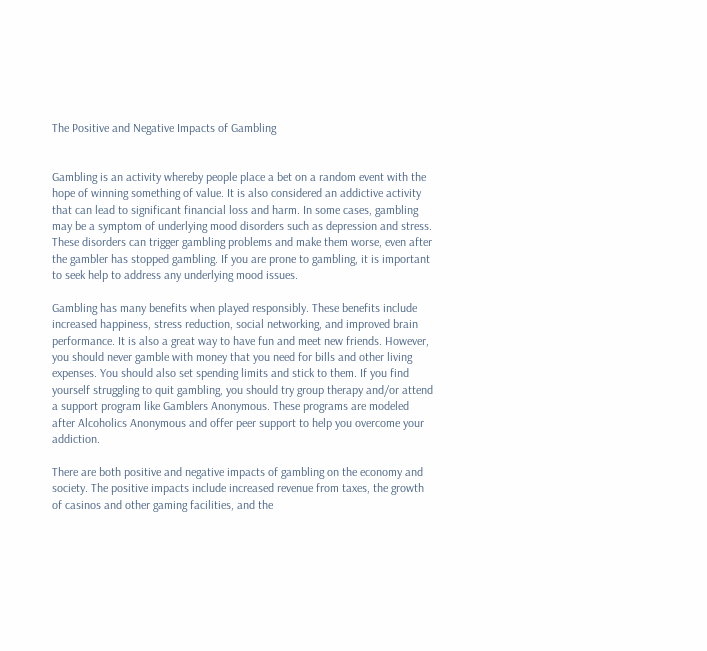The Positive and Negative Impacts of Gambling


Gambling is an activity whereby people place a bet on a random event with the hope of winning something of value. It is also considered an addictive activity that can lead to significant financial loss and harm. In some cases, gambling may be a symptom of underlying mood disorders such as depression and stress. These disorders can trigger gambling problems and make them worse, even after the gambler has stopped gambling. If you are prone to gambling, it is important to seek help to address any underlying mood issues.

Gambling has many benefits when played responsibly. These benefits include increased happiness, stress reduction, social networking, and improved brain performance. It is also a great way to have fun and meet new friends. However, you should never gamble with money that you need for bills and other living expenses. You should also set spending limits and stick to them. If you find yourself struggling to quit gambling, you should try group therapy and/or attend a support program like Gamblers Anonymous. These programs are modeled after Alcoholics Anonymous and offer peer support to help you overcome your addiction.

There are both positive and negative impacts of gambling on the economy and society. The positive impacts include increased revenue from taxes, the growth of casinos and other gaming facilities, and the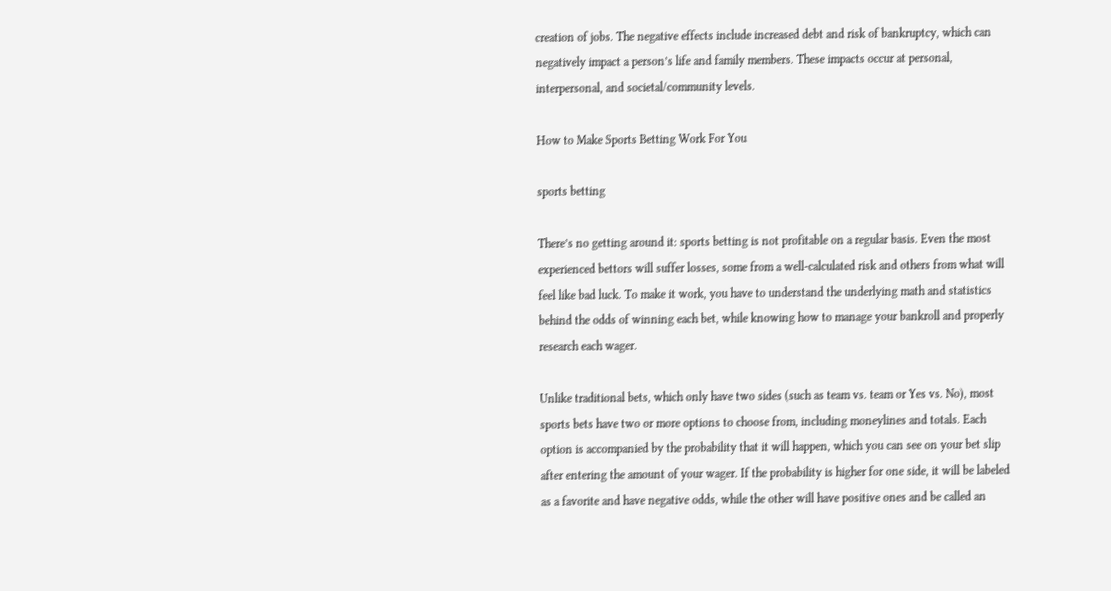creation of jobs. The negative effects include increased debt and risk of bankruptcy, which can negatively impact a person’s life and family members. These impacts occur at personal, interpersonal, and societal/community levels.

How to Make Sports Betting Work For You

sports betting

There’s no getting around it: sports betting is not profitable on a regular basis. Even the most experienced bettors will suffer losses, some from a well-calculated risk and others from what will feel like bad luck. To make it work, you have to understand the underlying math and statistics behind the odds of winning each bet, while knowing how to manage your bankroll and properly research each wager.

Unlike traditional bets, which only have two sides (such as team vs. team or Yes vs. No), most sports bets have two or more options to choose from, including moneylines and totals. Each option is accompanied by the probability that it will happen, which you can see on your bet slip after entering the amount of your wager. If the probability is higher for one side, it will be labeled as a favorite and have negative odds, while the other will have positive ones and be called an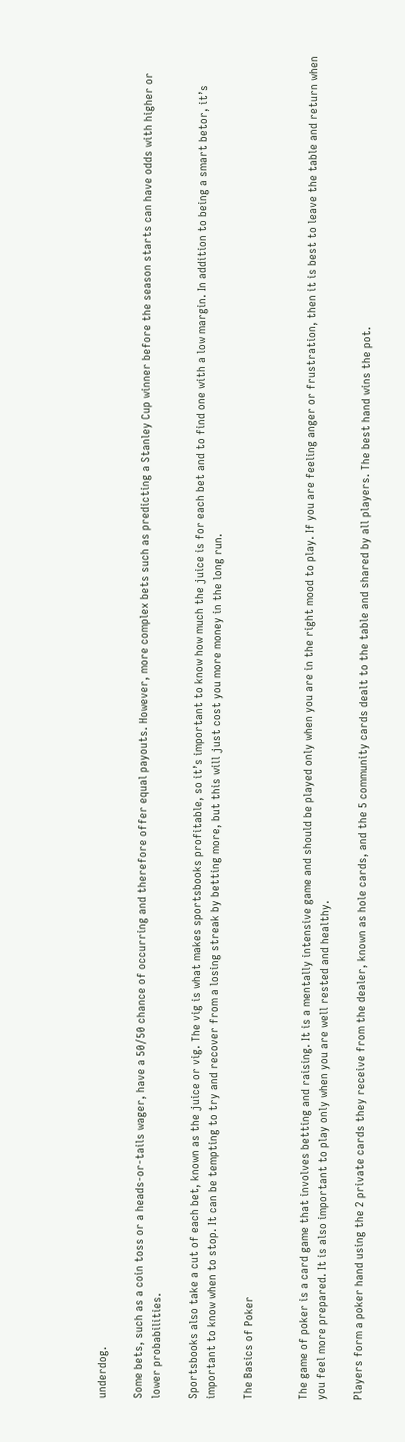underdog.

Some bets, such as a coin toss or a heads-or-tails wager, have a 50/50 chance of occurring and therefore offer equal payouts. However, more complex bets such as predicting a Stanley Cup winner before the season starts can have odds with higher or lower probabilities.

Sportsbooks also take a cut of each bet, known as the juice or vig. The vig is what makes sportsbooks profitable, so it’s important to know how much the juice is for each bet and to find one with a low margin. In addition to being a smart betor, it’s important to know when to stop. It can be tempting to try and recover from a losing streak by betting more, but this will just cost you more money in the long run.

The Basics of Poker


The game of poker is a card game that involves betting and raising. It is a mentally intensive game and should be played only when you are in the right mood to play. If you are feeling anger or frustration, then it is best to leave the table and return when you feel more prepared. It is also important to play only when you are well rested and healthy.

Players form a poker hand using the 2 private cards they receive from the dealer, known as hole cards, and the 5 community cards dealt to the table and shared by all players. The best hand wins the pot.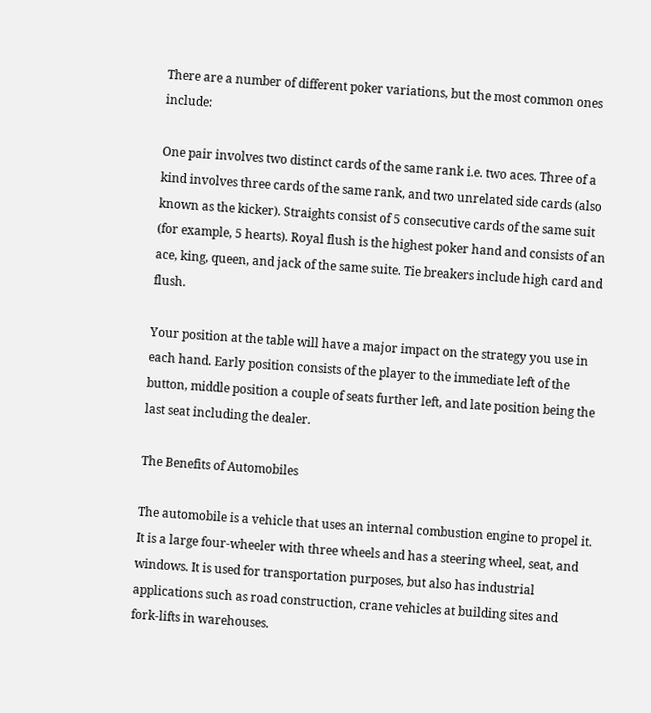There are a number of different poker variations, but the most common ones include:

One pair involves two distinct cards of the same rank i.e. two aces. Three of a kind involves three cards of the same rank, and two unrelated side cards (also known as the kicker). Straights consist of 5 consecutive cards of the same suit (for example, 5 hearts). Royal flush is the highest poker hand and consists of an ace, king, queen, and jack of the same suite. Tie breakers include high card and flush.

Your position at the table will have a major impact on the strategy you use in each hand. Early position consists of the player to the immediate left of the button, middle position a couple of seats further left, and late position being the last seat including the dealer.

The Benefits of Automobiles

The automobile is a vehicle that uses an internal combustion engine to propel it. It is a large four-wheeler with three wheels and has a steering wheel, seat, and windows. It is used for transportation purposes, but also has industrial applications such as road construction, crane vehicles at building sites and fork-lifts in warehouses.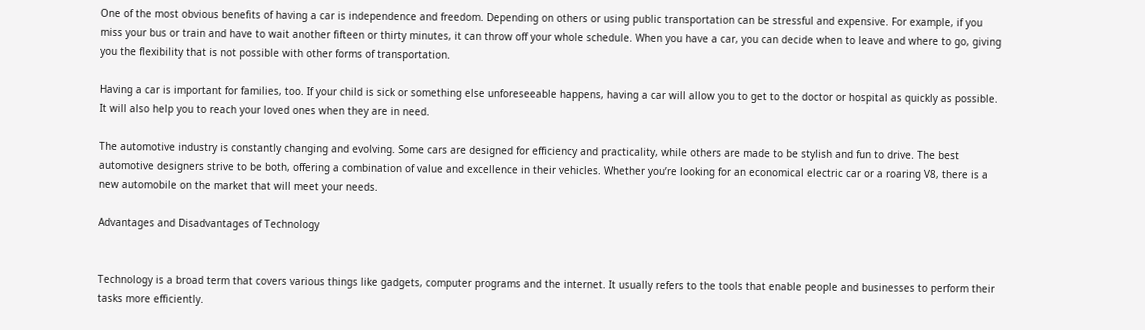One of the most obvious benefits of having a car is independence and freedom. Depending on others or using public transportation can be stressful and expensive. For example, if you miss your bus or train and have to wait another fifteen or thirty minutes, it can throw off your whole schedule. When you have a car, you can decide when to leave and where to go, giving you the flexibility that is not possible with other forms of transportation.

Having a car is important for families, too. If your child is sick or something else unforeseeable happens, having a car will allow you to get to the doctor or hospital as quickly as possible. It will also help you to reach your loved ones when they are in need.

The automotive industry is constantly changing and evolving. Some cars are designed for efficiency and practicality, while others are made to be stylish and fun to drive. The best automotive designers strive to be both, offering a combination of value and excellence in their vehicles. Whether you’re looking for an economical electric car or a roaring V8, there is a new automobile on the market that will meet your needs.

Advantages and Disadvantages of Technology


Technology is a broad term that covers various things like gadgets, computer programs and the internet. It usually refers to the tools that enable people and businesses to perform their tasks more efficiently.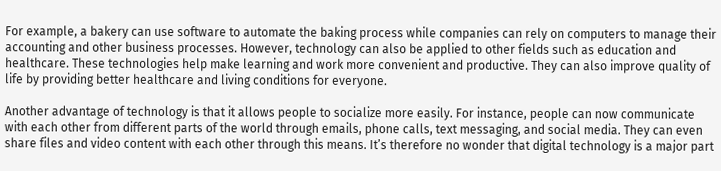For example, a bakery can use software to automate the baking process while companies can rely on computers to manage their accounting and other business processes. However, technology can also be applied to other fields such as education and healthcare. These technologies help make learning and work more convenient and productive. They can also improve quality of life by providing better healthcare and living conditions for everyone.

Another advantage of technology is that it allows people to socialize more easily. For instance, people can now communicate with each other from different parts of the world through emails, phone calls, text messaging, and social media. They can even share files and video content with each other through this means. It’s therefore no wonder that digital technology is a major part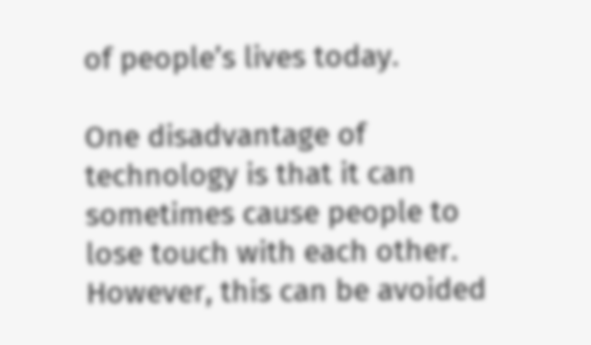of people’s lives today.

One disadvantage of technology is that it can sometimes cause people to lose touch with each other. However, this can be avoided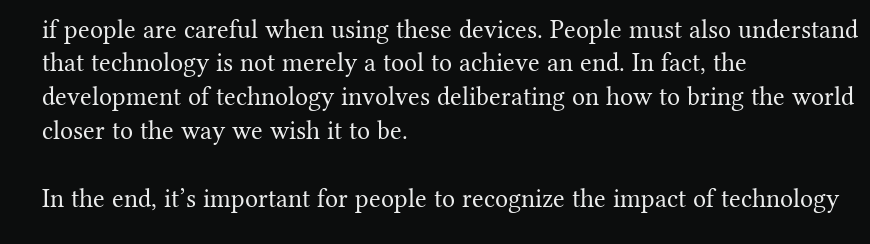if people are careful when using these devices. People must also understand that technology is not merely a tool to achieve an end. In fact, the development of technology involves deliberating on how to bring the world closer to the way we wish it to be.

In the end, it’s important for people to recognize the impact of technology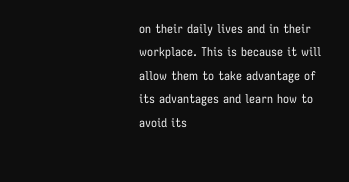on their daily lives and in their workplace. This is because it will allow them to take advantage of its advantages and learn how to avoid its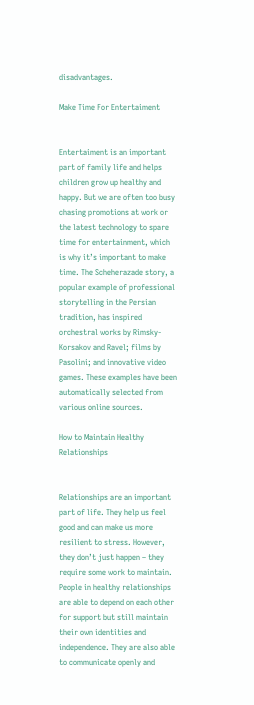disadvantages.

Make Time For Entertaiment


Entertaiment is an important part of family life and helps children grow up healthy and happy. But we are often too busy chasing promotions at work or the latest technology to spare time for entertainment, which is why it’s important to make time. The Scheherazade story, a popular example of professional storytelling in the Persian tradition, has inspired orchestral works by Rimsky-Korsakov and Ravel; films by Pasolini; and innovative video games. These examples have been automatically selected from various online sources.

How to Maintain Healthy Relationships


Relationships are an important part of life. They help us feel good and can make us more resilient to stress. However, they don’t just happen – they require some work to maintain. People in healthy relationships are able to depend on each other for support but still maintain their own identities and independence. They are also able to communicate openly and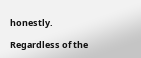honestly.

Regardless of the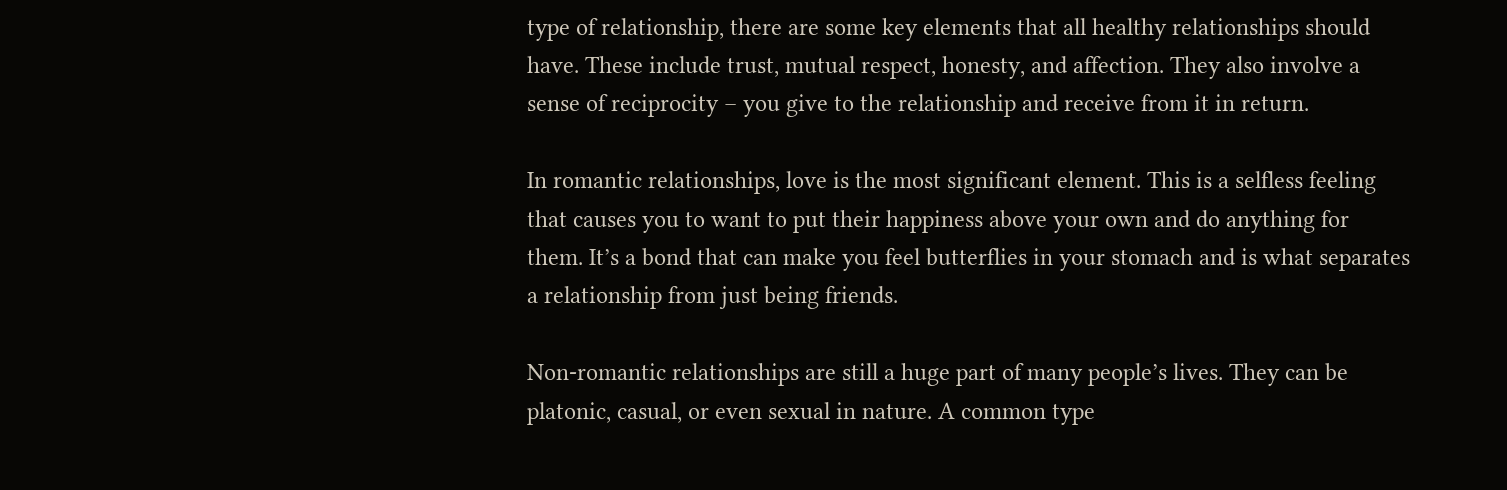type of relationship, there are some key elements that all healthy relationships should have. These include trust, mutual respect, honesty, and affection. They also involve a sense of reciprocity – you give to the relationship and receive from it in return.

In romantic relationships, love is the most significant element. This is a selfless feeling that causes you to want to put their happiness above your own and do anything for them. It’s a bond that can make you feel butterflies in your stomach and is what separates a relationship from just being friends.

Non-romantic relationships are still a huge part of many people’s lives. They can be platonic, casual, or even sexual in nature. A common type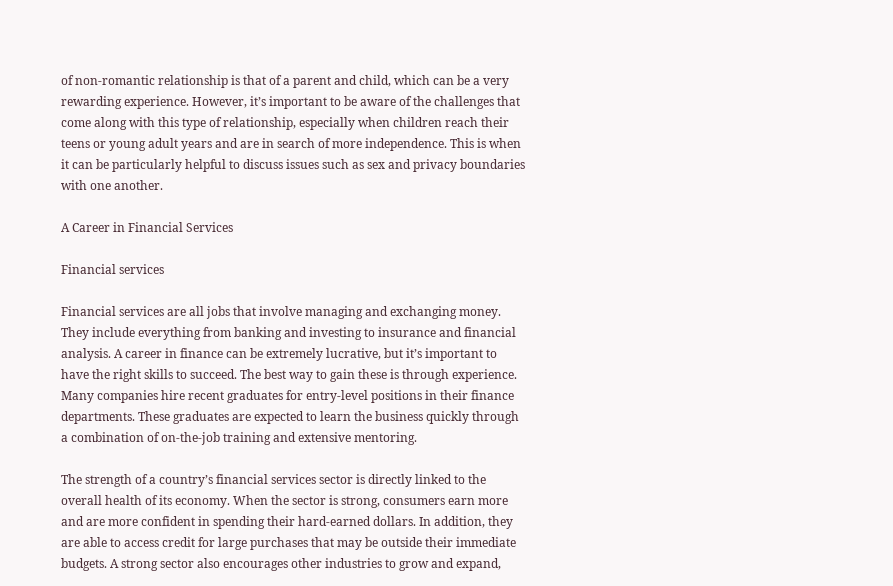of non-romantic relationship is that of a parent and child, which can be a very rewarding experience. However, it’s important to be aware of the challenges that come along with this type of relationship, especially when children reach their teens or young adult years and are in search of more independence. This is when it can be particularly helpful to discuss issues such as sex and privacy boundaries with one another.

A Career in Financial Services

Financial services

Financial services are all jobs that involve managing and exchanging money. They include everything from banking and investing to insurance and financial analysis. A career in finance can be extremely lucrative, but it’s important to have the right skills to succeed. The best way to gain these is through experience. Many companies hire recent graduates for entry-level positions in their finance departments. These graduates are expected to learn the business quickly through a combination of on-the-job training and extensive mentoring.

The strength of a country’s financial services sector is directly linked to the overall health of its economy. When the sector is strong, consumers earn more and are more confident in spending their hard-earned dollars. In addition, they are able to access credit for large purchases that may be outside their immediate budgets. A strong sector also encourages other industries to grow and expand,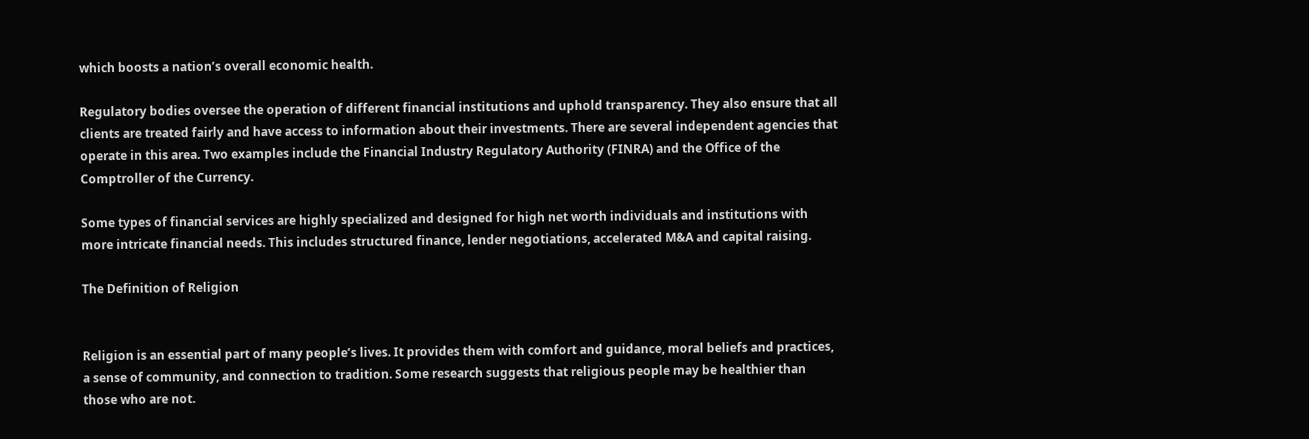which boosts a nation’s overall economic health.

Regulatory bodies oversee the operation of different financial institutions and uphold transparency. They also ensure that all clients are treated fairly and have access to information about their investments. There are several independent agencies that operate in this area. Two examples include the Financial Industry Regulatory Authority (FINRA) and the Office of the Comptroller of the Currency.

Some types of financial services are highly specialized and designed for high net worth individuals and institutions with more intricate financial needs. This includes structured finance, lender negotiations, accelerated M&A and capital raising.

The Definition of Religion


Religion is an essential part of many people’s lives. It provides them with comfort and guidance, moral beliefs and practices, a sense of community, and connection to tradition. Some research suggests that religious people may be healthier than those who are not.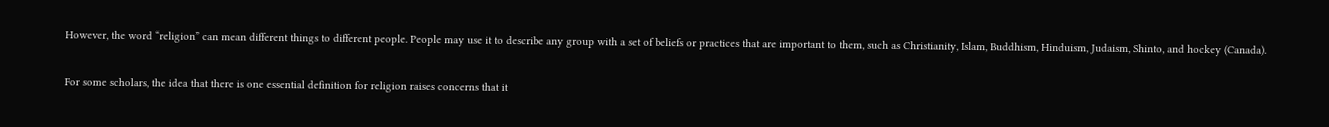However, the word “religion” can mean different things to different people. People may use it to describe any group with a set of beliefs or practices that are important to them, such as Christianity, Islam, Buddhism, Hinduism, Judaism, Shinto, and hockey (Canada).

For some scholars, the idea that there is one essential definition for religion raises concerns that it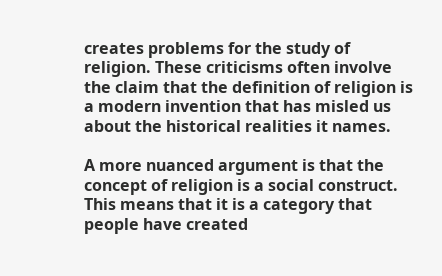creates problems for the study of religion. These criticisms often involve the claim that the definition of religion is a modern invention that has misled us about the historical realities it names.

A more nuanced argument is that the concept of religion is a social construct. This means that it is a category that people have created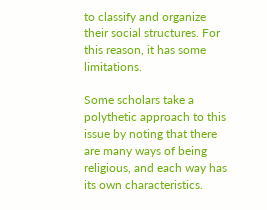to classify and organize their social structures. For this reason, it has some limitations.

Some scholars take a polythetic approach to this issue by noting that there are many ways of being religious, and each way has its own characteristics.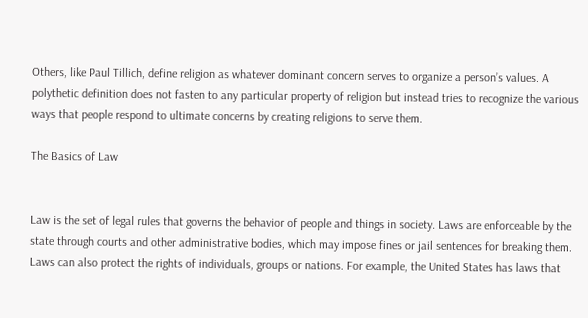Others, like Paul Tillich, define religion as whatever dominant concern serves to organize a person’s values. A polythetic definition does not fasten to any particular property of religion but instead tries to recognize the various ways that people respond to ultimate concerns by creating religions to serve them.

The Basics of Law


Law is the set of legal rules that governs the behavior of people and things in society. Laws are enforceable by the state through courts and other administrative bodies, which may impose fines or jail sentences for breaking them. Laws can also protect the rights of individuals, groups or nations. For example, the United States has laws that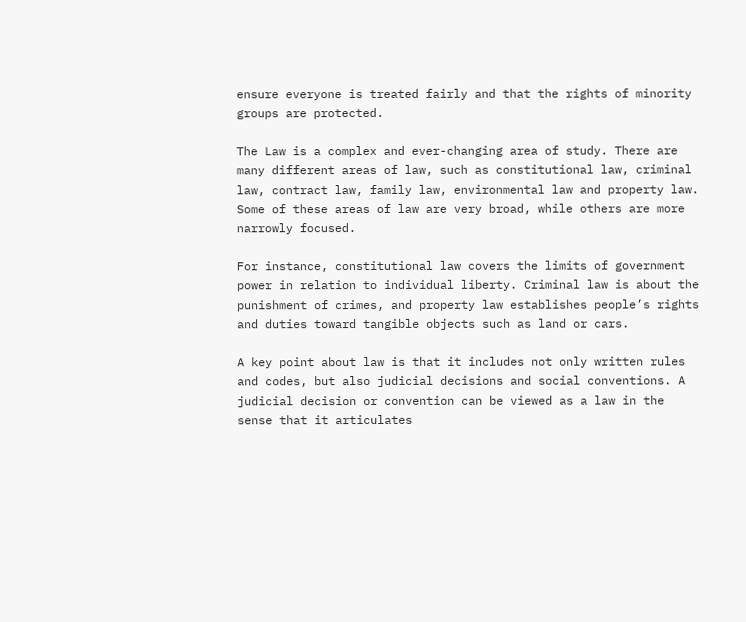ensure everyone is treated fairly and that the rights of minority groups are protected.

The Law is a complex and ever-changing area of study. There are many different areas of law, such as constitutional law, criminal law, contract law, family law, environmental law and property law. Some of these areas of law are very broad, while others are more narrowly focused.

For instance, constitutional law covers the limits of government power in relation to individual liberty. Criminal law is about the punishment of crimes, and property law establishes people’s rights and duties toward tangible objects such as land or cars.

A key point about law is that it includes not only written rules and codes, but also judicial decisions and social conventions. A judicial decision or convention can be viewed as a law in the sense that it articulates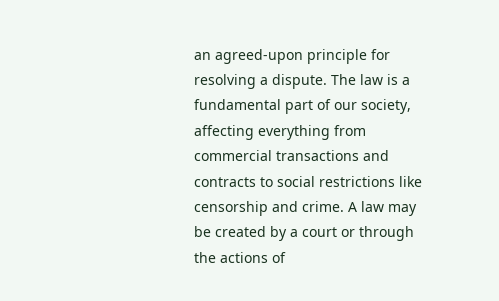an agreed-upon principle for resolving a dispute. The law is a fundamental part of our society, affecting everything from commercial transactions and contracts to social restrictions like censorship and crime. A law may be created by a court or through the actions of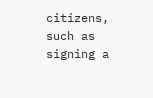citizens, such as signing a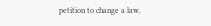petition to change a law.